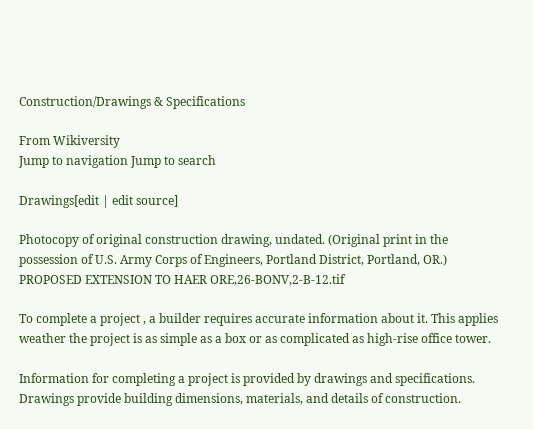Construction/Drawings & Specifications

From Wikiversity
Jump to navigation Jump to search

Drawings[edit | edit source]

Photocopy of original construction drawing, undated. (Original print in the possession of U.S. Army Corps of Engineers, Portland District, Portland, OR.) PROPOSED EXTENSION TO HAER ORE,26-BONV,2-B-12.tif

To complete a project , a builder requires accurate information about it. This applies weather the project is as simple as a box or as complicated as high-rise office tower.

Information for completing a project is provided by drawings and specifications. Drawings provide building dimensions, materials, and details of construction.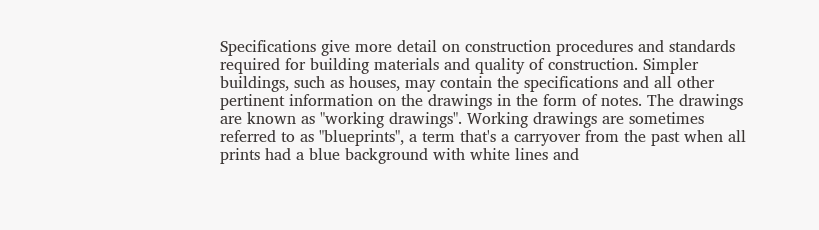Specifications give more detail on construction procedures and standards required for building materials and quality of construction. Simpler buildings, such as houses, may contain the specifications and all other pertinent information on the drawings in the form of notes. The drawings are known as "working drawings". Working drawings are sometimes referred to as "blueprints", a term that's a carryover from the past when all prints had a blue background with white lines and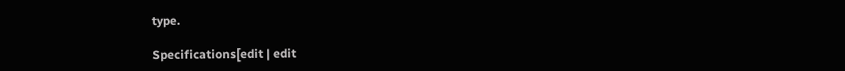type.

Specifications[edit | edit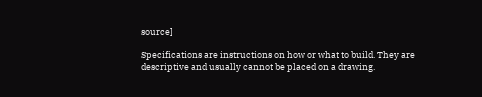source]

Specifications are instructions on how or what to build. They are descriptive and usually cannot be placed on a drawing.